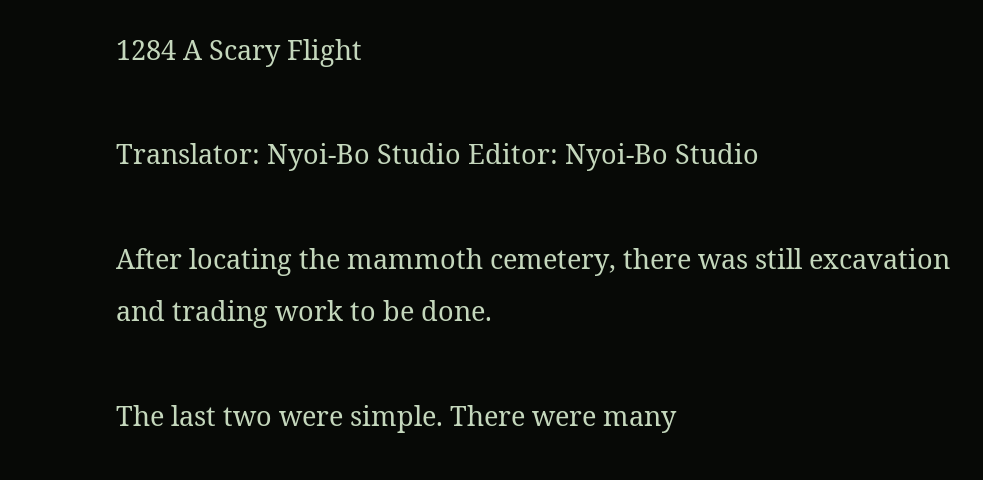1284 A Scary Flight

Translator: Nyoi-Bo Studio Editor: Nyoi-Bo Studio

After locating the mammoth cemetery, there was still excavation and trading work to be done.

The last two were simple. There were many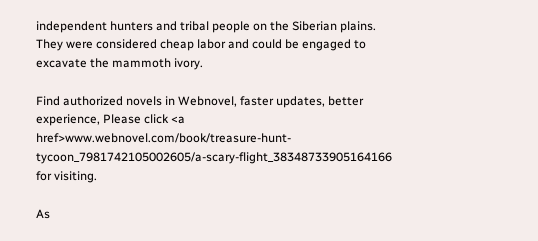independent hunters and tribal people on the Siberian plains. They were considered cheap labor and could be engaged to excavate the mammoth ivory.

Find authorized novels in Webnovel, faster updates, better experience, Please click <a href>www.webnovel.com/book/treasure-hunt-tycoon_7981742105002605/a-scary-flight_38348733905164166 for visiting.

As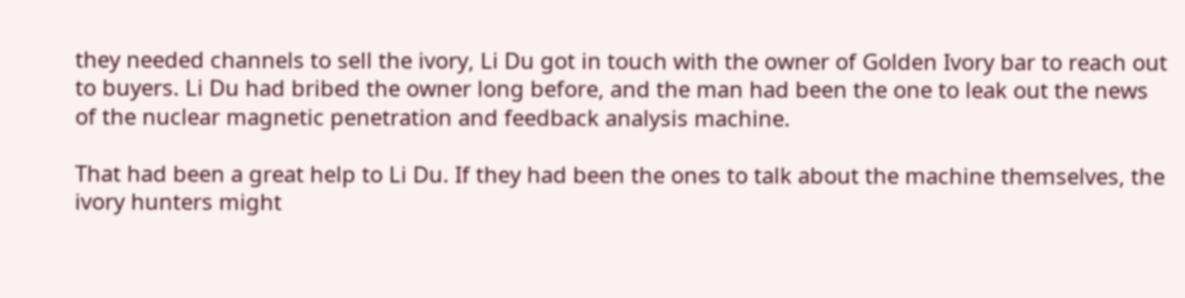they needed channels to sell the ivory, Li Du got in touch with the owner of Golden Ivory bar to reach out to buyers. Li Du had bribed the owner long before, and the man had been the one to leak out the news of the nuclear magnetic penetration and feedback analysis machine.

That had been a great help to Li Du. If they had been the ones to talk about the machine themselves, the ivory hunters might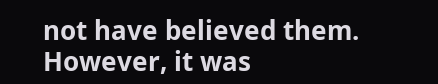not have believed them. However, it was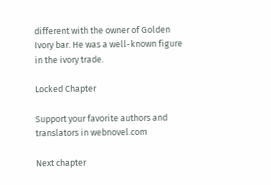different with the owner of Golden Ivory bar. He was a well-known figure in the ivory trade.

Locked Chapter

Support your favorite authors and translators in webnovel.com

Next chapter